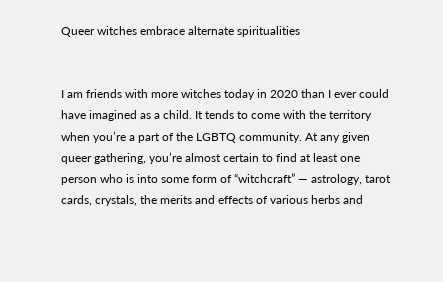Queer witches embrace alternate spiritualities


I am friends with more witches today in 2020 than I ever could have imagined as a child. It tends to come with the territory when you’re a part of the LGBTQ community. At any given queer gathering, you’re almost certain to find at least one person who is into some form of “witchcraft” — astrology, tarot cards, crystals, the merits and effects of various herbs and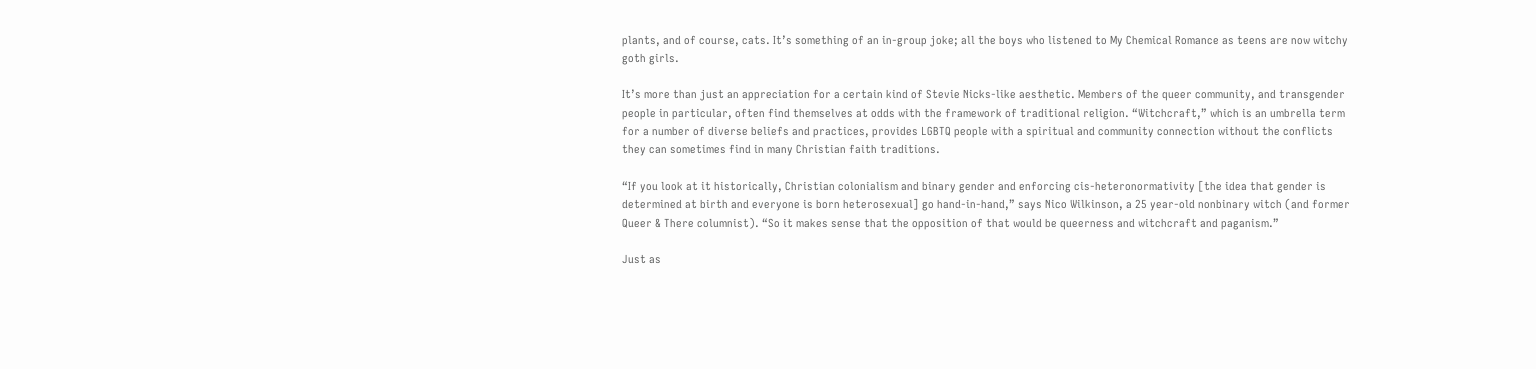plants, and of course, cats. It’s something of an in-group joke; all the boys who listened to My Chemical Romance as teens are now witchy goth girls.

It’s more than just an appreciation for a certain kind of Stevie Nicks-like aesthetic. Members of the queer community, and transgender people in particular, often find themselves at odds with the framework of traditional religion. “Witchcraft,” which is an umbrella term for a number of diverse beliefs and practices, provides LGBTQ people with a spiritual and community connection without the conflicts they can sometimes find in many Christian faith traditions.

“If you look at it historically, Christian colonialism and binary gender and enforcing cis-heteronormativity [the idea that gender is determined at birth and everyone is born heterosexual] go hand-in-hand,” says Nico Wilkinson, a 25 year-old nonbinary witch (and former Queer & There columnist). “So it makes sense that the opposition of that would be queerness and witchcraft and paganism.”

Just as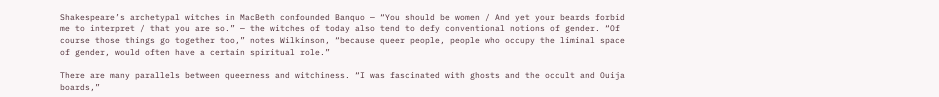Shakespeare’s archetypal witches in MacBeth confounded Banquo — “You should be women / And yet your beards forbid me to interpret / that you are so.” — the witches of today also tend to defy conventional notions of gender. “Of course those things go together too,” notes Wilkinson, “because queer people, people who occupy the liminal space of gender, would often have a certain spiritual role.”

There are many parallels between queerness and witchiness. “I was fascinated with ghosts and the occult and Ouija boards,”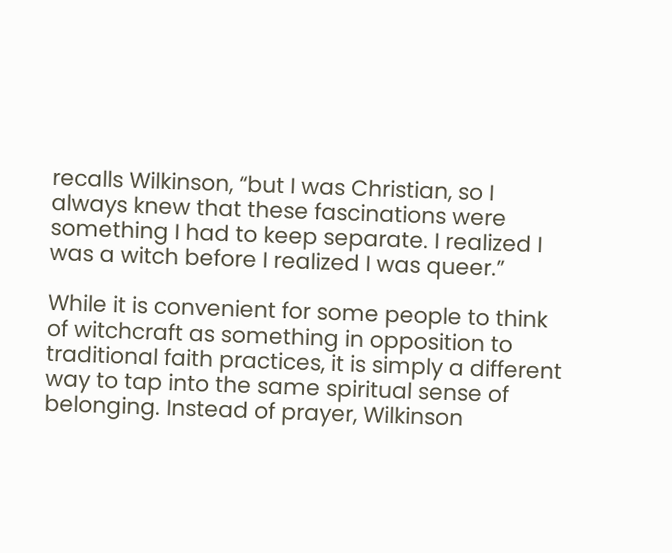recalls Wilkinson, “but I was Christian, so I always knew that these fascinations were something I had to keep separate. I realized I was a witch before I realized I was queer.”

While it is convenient for some people to think of witchcraft as something in opposition to traditional faith practices, it is simply a different way to tap into the same spiritual sense of belonging. Instead of prayer, Wilkinson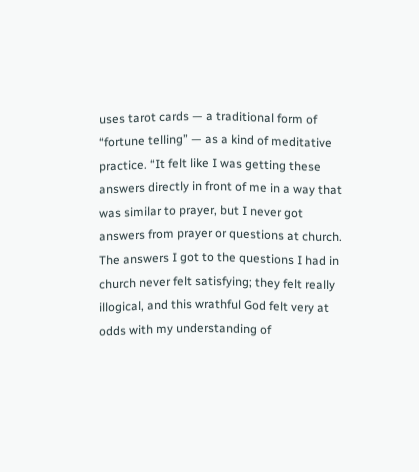uses tarot cards — a traditional form of “fortune telling” — as a kind of meditative practice. “It felt like I was getting these answers directly in front of me in a way that was similar to prayer, but I never got answers from prayer or questions at church. The answers I got to the questions I had in church never felt satisfying; they felt really illogical, and this wrathful God felt very at odds with my understanding of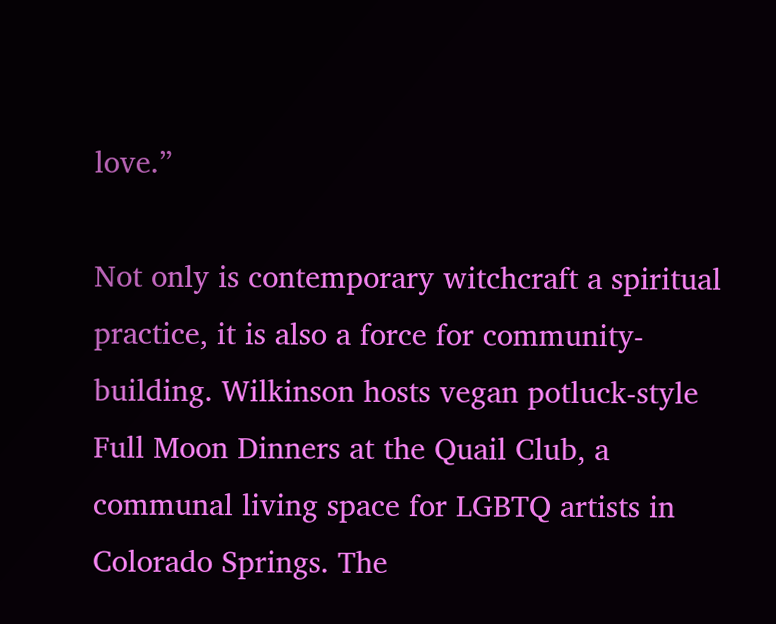love.”

Not only is contemporary witchcraft a spiritual practice, it is also a force for community-building. Wilkinson hosts vegan potluck-style Full Moon Dinners at the Quail Club, a communal living space for LGBTQ artists in Colorado Springs. The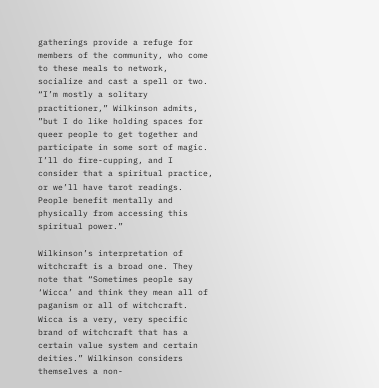gatherings provide a refuge for members of the community, who come to these meals to network, socialize and cast a spell or two. “I’m mostly a solitary practitioner,” Wilkinson admits, ”but I do like holding spaces for queer people to get together and participate in some sort of magic. I’ll do fire-cupping, and I consider that a spiritual practice, or we’ll have tarot readings. People benefit mentally and physically from accessing this spiritual power.”

Wilkinson’s interpretation of witchcraft is a broad one. They note that “Sometimes people say ‘Wicca’ and think they mean all of paganism or all of witchcraft. Wicca is a very, very specific brand of witchcraft that has a certain value system and certain deities.” Wilkinson considers themselves a non-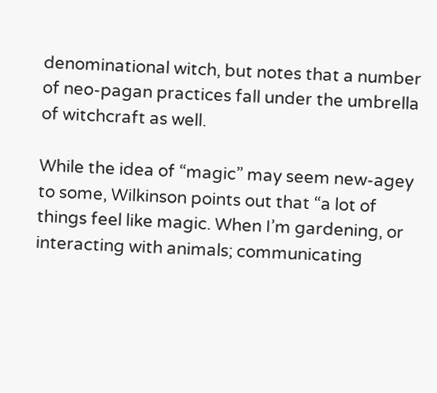denominational witch, but notes that a number of neo-pagan practices fall under the umbrella of witchcraft as well.

While the idea of “magic” may seem new-agey to some, Wilkinson points out that “a lot of things feel like magic. When I’m gardening, or interacting with animals; communicating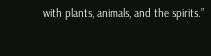with plants, animals, and the spirits.”